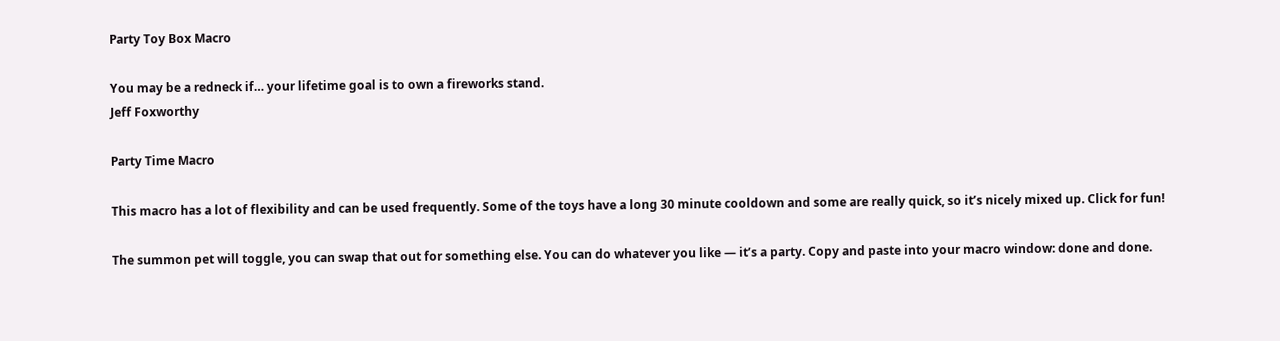Party Toy Box Macro

You may be a redneck if… your lifetime goal is to own a fireworks stand.
Jeff Foxworthy

Party Time Macro

This macro has a lot of flexibility and can be used frequently. Some of the toys have a long 30 minute cooldown and some are really quick, so it’s nicely mixed up. Click for fun!

The summon pet will toggle, you can swap that out for something else. You can do whatever you like — it’s a party. Copy and paste into your macro window: done and done.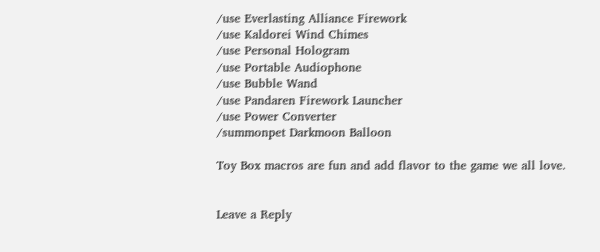/use Everlasting Alliance Firework
/use Kaldorei Wind Chimes
/use Personal Hologram
/use Portable Audiophone
/use Bubble Wand
/use Pandaren Firework Launcher
/use Power Converter
/summonpet Darkmoon Balloon

Toy Box macros are fun and add flavor to the game we all love.


Leave a Reply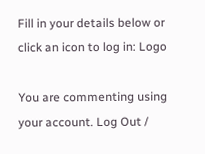Fill in your details below or click an icon to log in: Logo

You are commenting using your account. Log Out /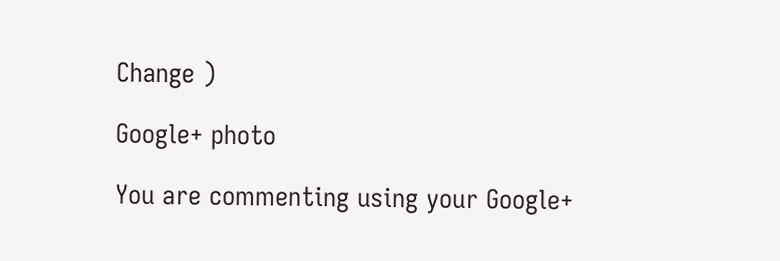Change )

Google+ photo

You are commenting using your Google+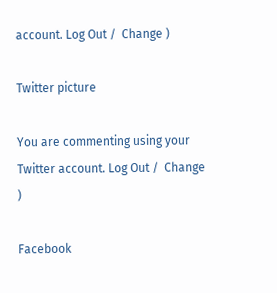account. Log Out /  Change )

Twitter picture

You are commenting using your Twitter account. Log Out /  Change )

Facebook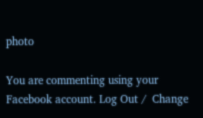photo

You are commenting using your Facebook account. Log Out /  Change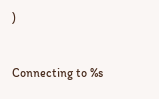)


Connecting to %s